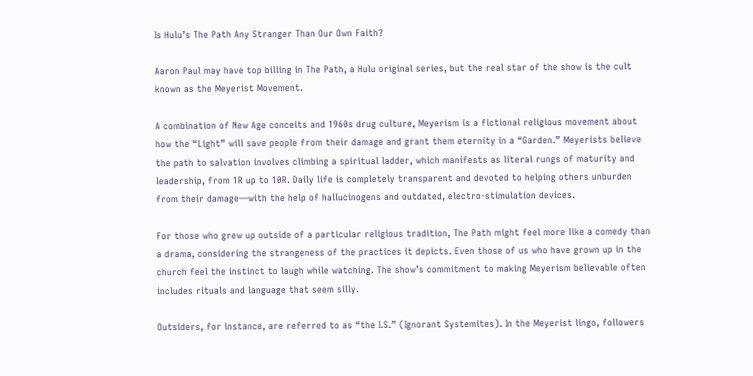Is Hulu’s The Path Any Stranger Than Our Own Faith?

Aaron Paul may have top billing in The Path, a Hulu original series, but the real star of the show is the cult known as the Meyerist Movement.

A combination of New Age conceits and 1960s drug culture, Meyerism is a fictional religious movement about how the “Light” will save people from their damage and grant them eternity in a “Garden.” Meyerists believe the path to salvation involves climbing a spiritual ladder, which manifests as literal rungs of maturity and leadership, from 1R up to 10R. Daily life is completely transparent and devoted to helping others unburden from their damage—with the help of hallucinogens and outdated, electro-stimulation devices.

For those who grew up outside of a particular religious tradition, The Path might feel more like a comedy than a drama, considering the strangeness of the practices it depicts. Even those of us who have grown up in the church feel the instinct to laugh while watching. The show’s commitment to making Meyerism believable often includes rituals and language that seem silly.

Outsiders, for instance, are referred to as “the I.S.” (Ignorant Systemites). In the Meyerist lingo, followers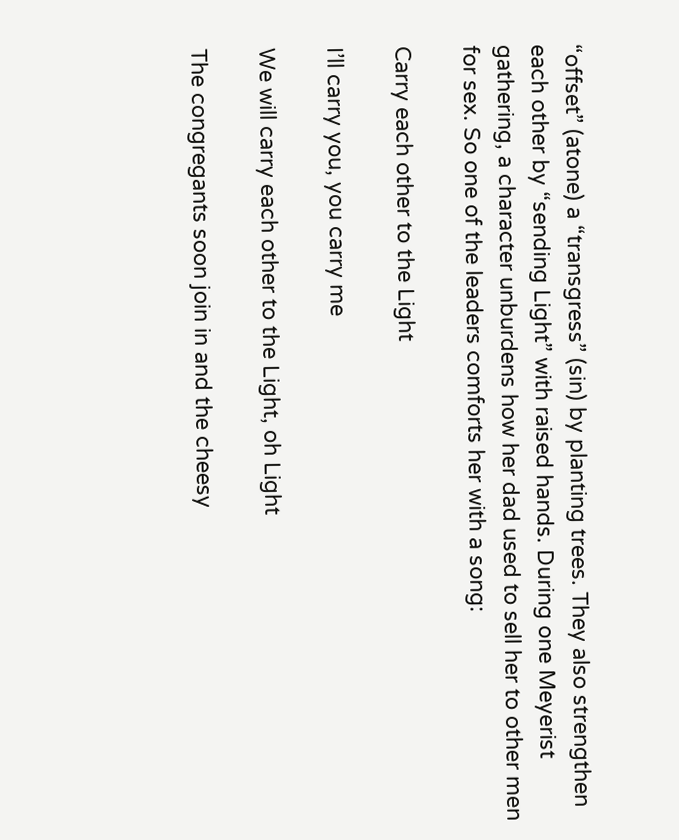“offset” (atone) a “transgress” (sin) by planting trees. They also strengthen each other by “sending Light” with raised hands. During one Meyerist gathering, a character unburdens how her dad used to sell her to other men for sex. So one of the leaders comforts her with a song:

Carry each other to the Light

I’ll carry you, you carry me

We will carry each other to the Light, oh Light

The congregants soon join in and the cheesy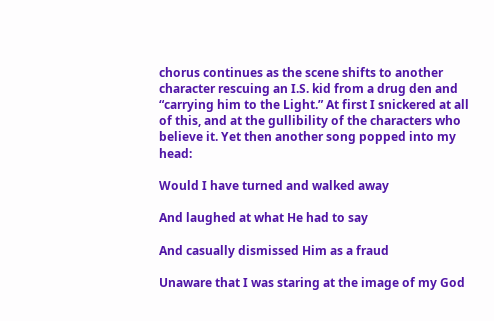chorus continues as the scene shifts to another character rescuing an I.S. kid from a drug den and “carrying him to the Light.” At first I snickered at all of this, and at the gullibility of the characters who believe it. Yet then another song popped into my head:

Would I have turned and walked away

And laughed at what He had to say

And casually dismissed Him as a fraud

Unaware that I was staring at the image of my God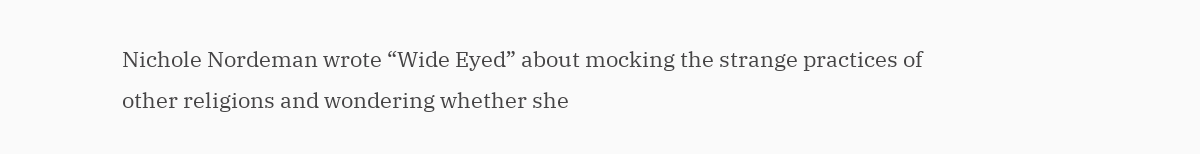Nichole Nordeman wrote “Wide Eyed” about mocking the strange practices of other religions and wondering whether she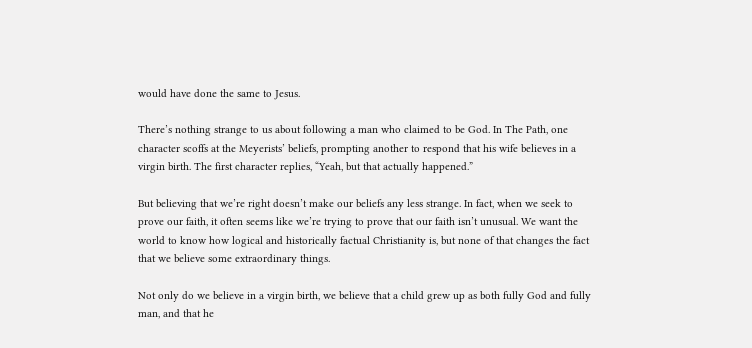would have done the same to Jesus.

There’s nothing strange to us about following a man who claimed to be God. In The Path, one character scoffs at the Meyerists’ beliefs, prompting another to respond that his wife believes in a virgin birth. The first character replies, “Yeah, but that actually happened.”

But believing that we’re right doesn’t make our beliefs any less strange. In fact, when we seek to prove our faith, it often seems like we’re trying to prove that our faith isn’t unusual. We want the world to know how logical and historically factual Christianity is, but none of that changes the fact that we believe some extraordinary things.

Not only do we believe in a virgin birth, we believe that a child grew up as both fully God and fully man, and that he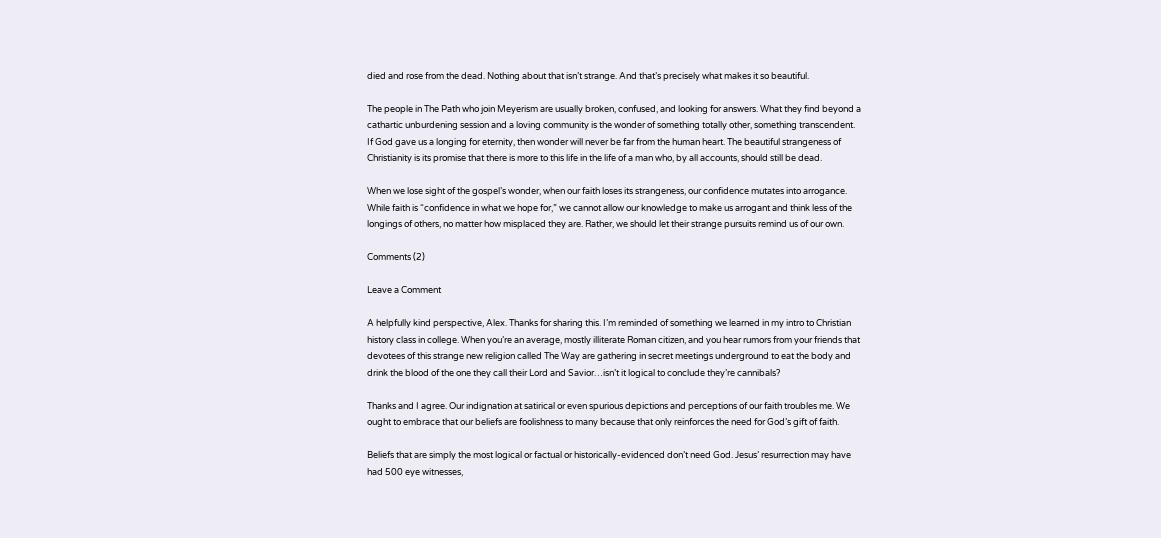died and rose from the dead. Nothing about that isn’t strange. And that’s precisely what makes it so beautiful.

The people in The Path who join Meyerism are usually broken, confused, and looking for answers. What they find beyond a cathartic unburdening session and a loving community is the wonder of something totally other, something transcendent. If God gave us a longing for eternity, then wonder will never be far from the human heart. The beautiful strangeness of Christianity is its promise that there is more to this life in the life of a man who, by all accounts, should still be dead.

When we lose sight of the gospel’s wonder, when our faith loses its strangeness, our confidence mutates into arrogance. While faith is “confidence in what we hope for,” we cannot allow our knowledge to make us arrogant and think less of the longings of others, no matter how misplaced they are. Rather, we should let their strange pursuits remind us of our own.

Comments (2)

Leave a Comment

A helpfully kind perspective, Alex. Thanks for sharing this. I’m reminded of something we learned in my intro to Christian history class in college. When you’re an average, mostly illiterate Roman citizen, and you hear rumors from your friends that devotees of this strange new religion called The Way are gathering in secret meetings underground to eat the body and drink the blood of the one they call their Lord and Savior…isn’t it logical to conclude they’re cannibals?

Thanks and I agree. Our indignation at satirical or even spurious depictions and perceptions of our faith troubles me. We ought to embrace that our beliefs are foolishness to many because that only reinforces the need for God’s gift of faith.

Beliefs that are simply the most logical or factual or historically-evidenced don’t need God. Jesus’ resurrection may have had 500 eye witnesses,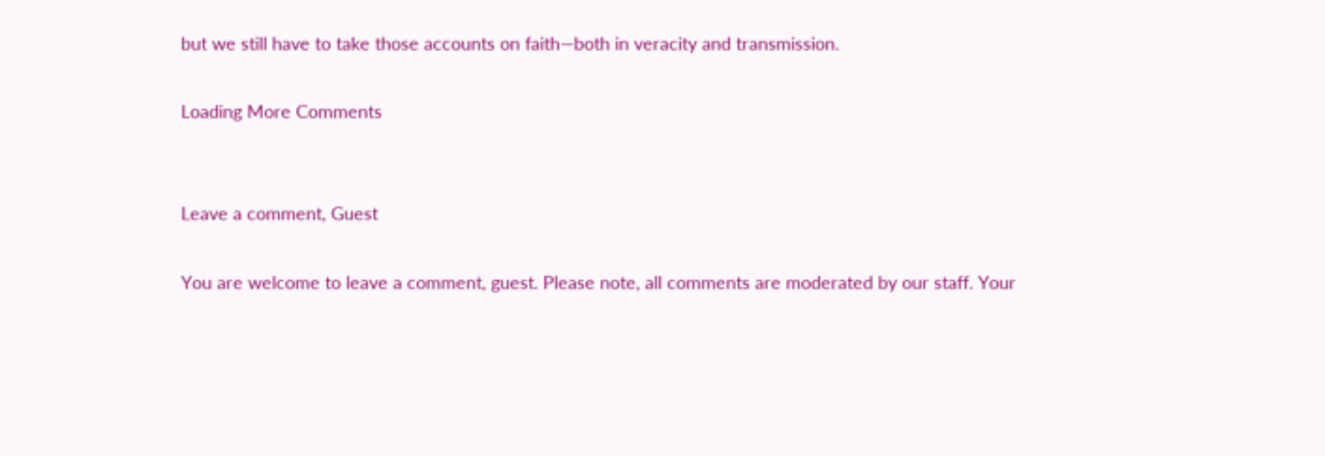but we still have to take those accounts on faith—both in veracity and transmission.

Loading More Comments


Leave a comment, Guest

You are welcome to leave a comment, guest. Please note, all comments are moderated by our staff. Your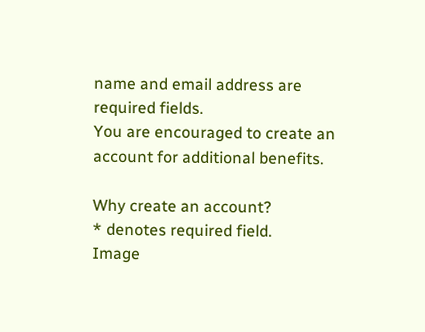name and email address are required fields.
You are encouraged to create an account for additional benefits.

Why create an account?
* denotes required field.
Image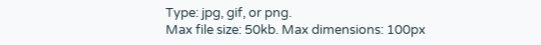Type: jpg, gif, or png.
Max file size: 50kb. Max dimensions: 100px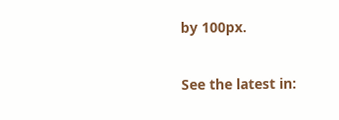by 100px.

See the latest in: